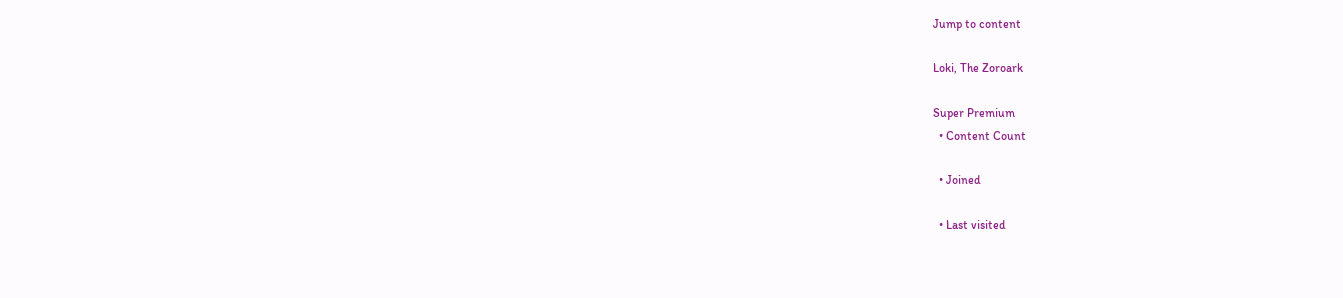Jump to content

Loki, The Zoroark

Super Premium
  • Content Count

  • Joined

  • Last visited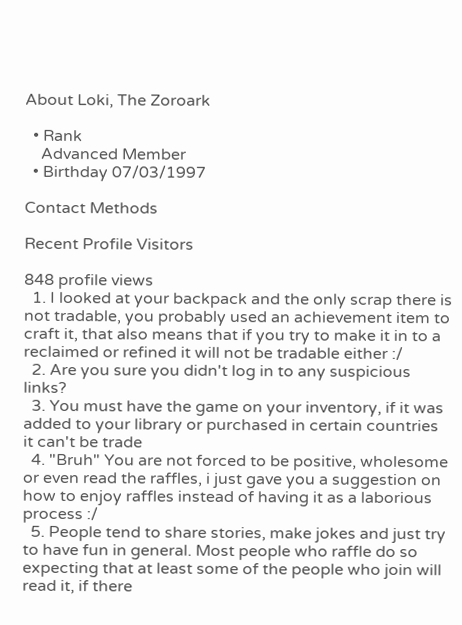About Loki, The Zoroark

  • Rank
    Advanced Member
  • Birthday 07/03/1997

Contact Methods

Recent Profile Visitors

848 profile views
  1. I looked at your backpack and the only scrap there is not tradable, you probably used an achievement item to craft it, that also means that if you try to make it in to a reclaimed or refined it will not be tradable either :/
  2. Are you sure you didn't log in to any suspicious links?
  3. You must have the game on your inventory, if it was added to your library or purchased in certain countries it can't be trade
  4. "Bruh" You are not forced to be positive, wholesome or even read the raffles, i just gave you a suggestion on how to enjoy raffles instead of having it as a laborious process :/
  5. People tend to share stories, make jokes and just try to have fun in general. Most people who raffle do so expecting that at least some of the people who join will read it, if there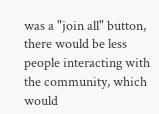was a "join all" button, there would be less people interacting with the community, which would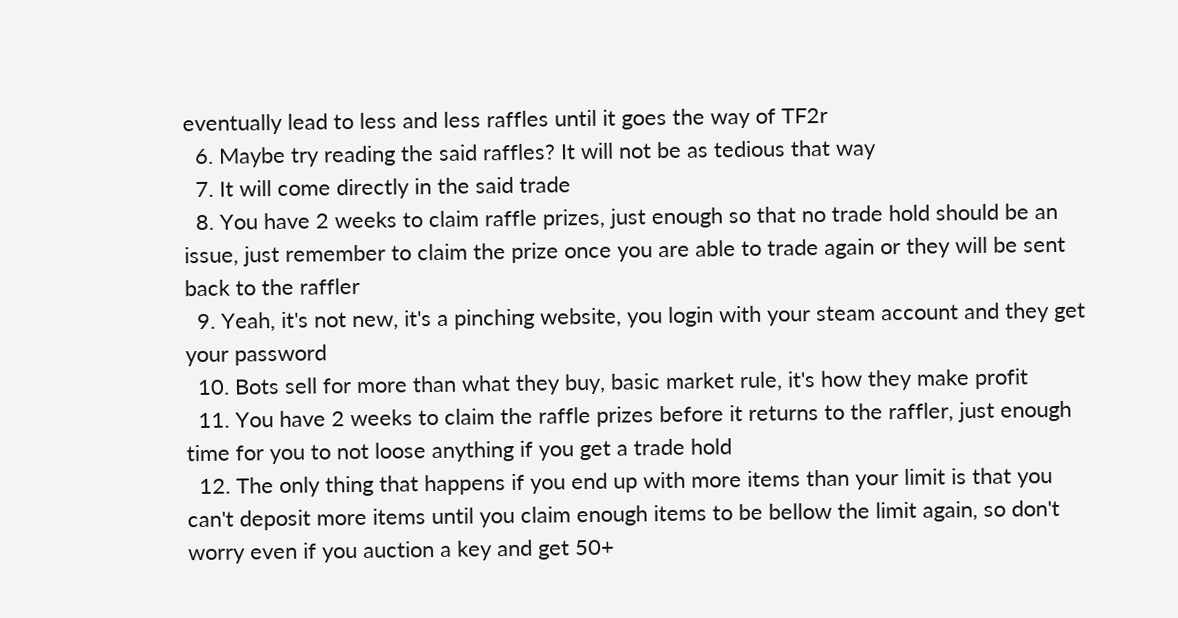eventually lead to less and less raffles until it goes the way of TF2r
  6. Maybe try reading the said raffles? It will not be as tedious that way
  7. It will come directly in the said trade
  8. You have 2 weeks to claim raffle prizes, just enough so that no trade hold should be an issue, just remember to claim the prize once you are able to trade again or they will be sent back to the raffler
  9. Yeah, it's not new, it's a pinching website, you login with your steam account and they get your password
  10. Bots sell for more than what they buy, basic market rule, it's how they make profit
  11. You have 2 weeks to claim the raffle prizes before it returns to the raffler, just enough time for you to not loose anything if you get a trade hold
  12. The only thing that happens if you end up with more items than your limit is that you can't deposit more items until you claim enough items to be bellow the limit again, so don't worry even if you auction a key and get 50+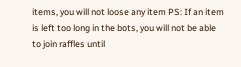items, you will not loose any item PS: If an item is left too long in the bots, you will not be able to join raffles until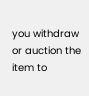you withdraw or auction the item to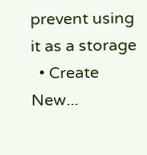prevent using it as a storage
  • Create New...